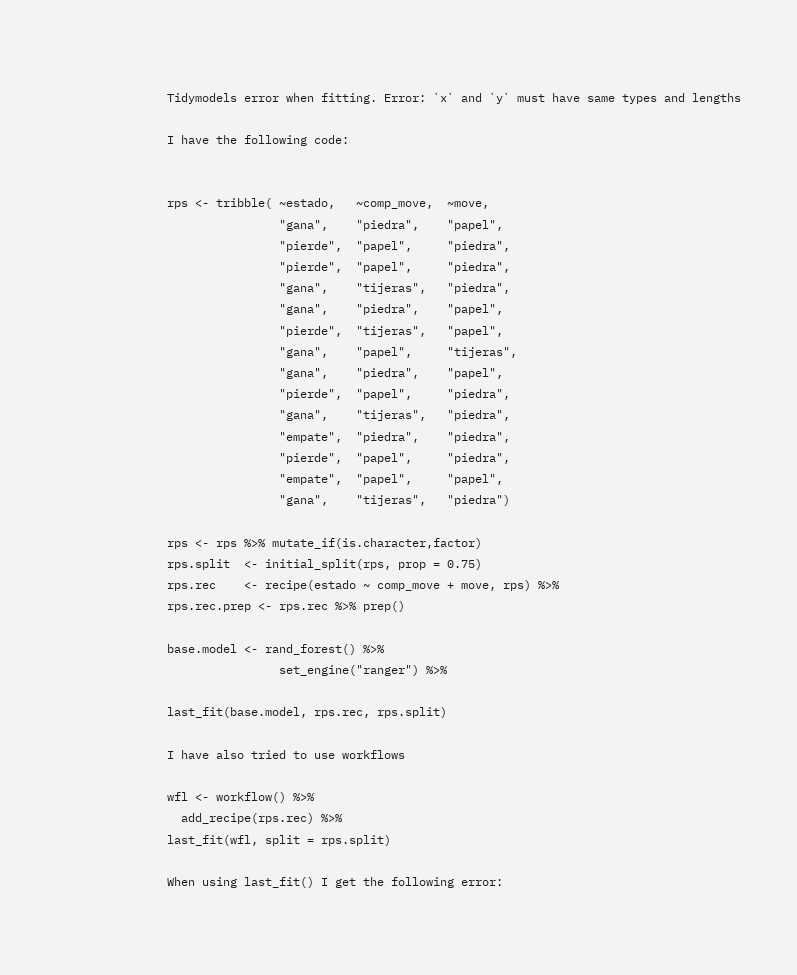Tidymodels error when fitting. Error: `x` and `y` must have same types and lengths

I have the following code:


rps <- tribble( ~estado,   ~comp_move,  ~move,
                "gana",    "piedra",    "papel",
                "pierde",  "papel",     "piedra",
                "pierde",  "papel",     "piedra",
                "gana",    "tijeras",   "piedra",
                "gana",    "piedra",    "papel",
                "pierde",  "tijeras",   "papel",
                "gana",    "papel",     "tijeras",
                "gana",    "piedra",    "papel",
                "pierde",  "papel",     "piedra",
                "gana",    "tijeras",   "piedra",
                "empate",  "piedra",    "piedra",
                "pierde",  "papel",     "piedra",
                "empate",  "papel",     "papel",
                "gana",    "tijeras",   "piedra")

rps <- rps %>% mutate_if(is.character,factor)
rps.split  <- initial_split(rps, prop = 0.75)
rps.rec    <- recipe(estado ~ comp_move + move, rps) %>%
rps.rec.prep <- rps.rec %>% prep()

base.model <- rand_forest() %>%
                set_engine("ranger") %>%

last_fit(base.model, rps.rec, rps.split)

I have also tried to use workflows

wfl <- workflow() %>%
  add_recipe(rps.rec) %>%
last_fit(wfl, split = rps.split)

When using last_fit() I get the following error: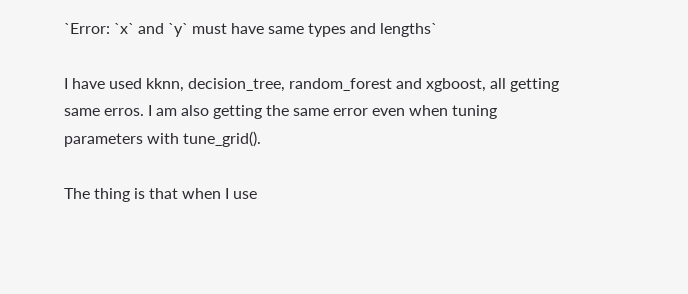`Error: `x` and `y` must have same types and lengths`

I have used kknn, decision_tree, random_forest and xgboost, all getting same erros. I am also getting the same error even when tuning parameters with tune_grid().

The thing is that when I use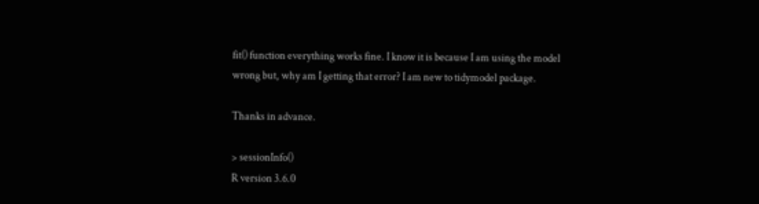fit() function everything works fine. I know it is because I am using the model wrong but, why am I getting that error? I am new to tidymodel package.

Thanks in advance.

> sessionInfo()
R version 3.6.0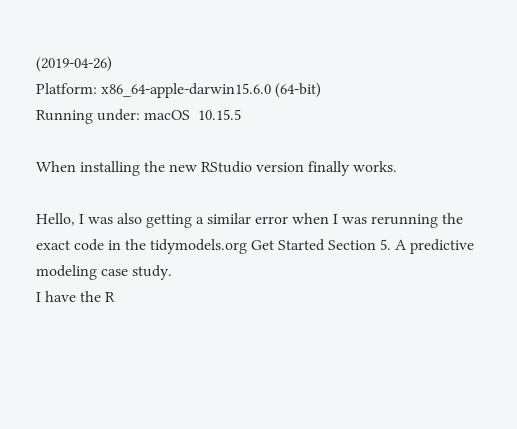(2019-04-26)
Platform: x86_64-apple-darwin15.6.0 (64-bit)
Running under: macOS  10.15.5

When installing the new RStudio version finally works.

Hello, I was also getting a similar error when I was rerunning the exact code in the tidymodels.org Get Started Section 5. A predictive modeling case study.
I have the R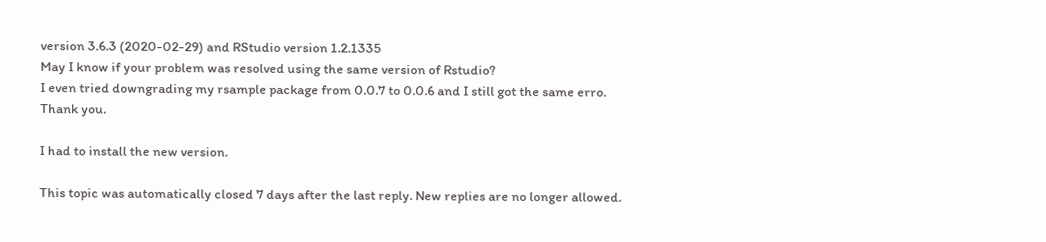version 3.6.3 (2020-02-29) and RStudio version 1.2.1335
May I know if your problem was resolved using the same version of Rstudio?
I even tried downgrading my rsample package from 0.0.7 to 0.0.6 and I still got the same erro.
Thank you.

I had to install the new version.

This topic was automatically closed 7 days after the last reply. New replies are no longer allowed.